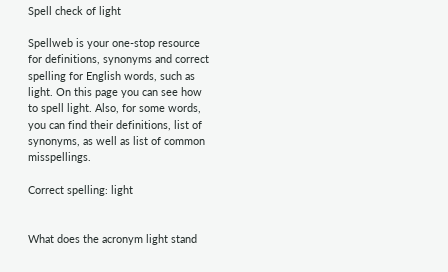Spell check of light

Spellweb is your one-stop resource for definitions, synonyms and correct spelling for English words, such as light. On this page you can see how to spell light. Also, for some words, you can find their definitions, list of synonyms, as well as list of common misspellings.

Correct spelling: light


What does the acronym light stand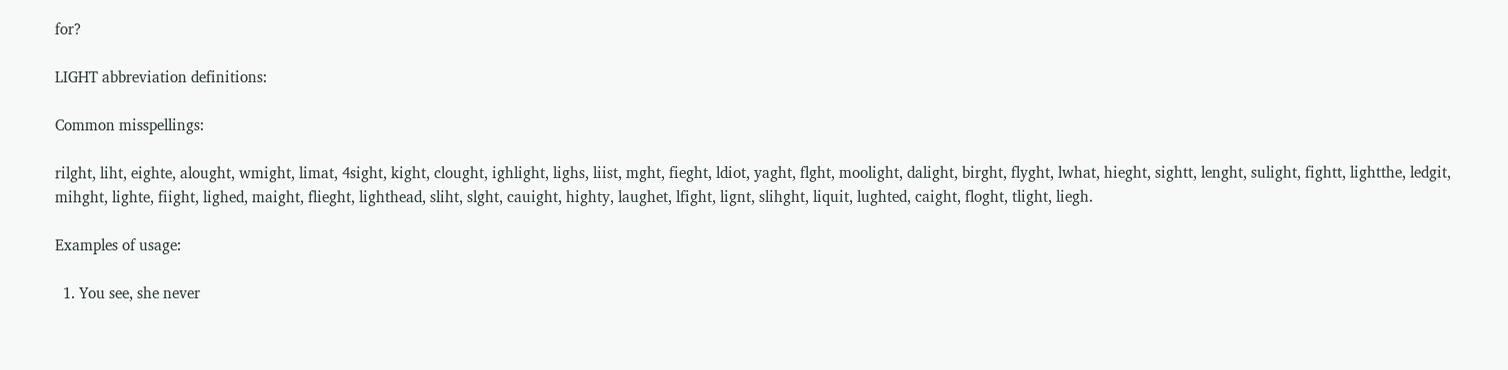for?

LIGHT abbreviation definitions:

Common misspellings:

rilght, liht, eighte, alought, wmight, limat, 4sight, kight, clought, ighlight, lighs, liist, mght, fieght, ldiot, yaght, flght, moolight, dalight, birght, flyght, lwhat, hieght, sightt, lenght, sulight, fightt, lightthe, ledgit, mihght, lighte, fiight, lighed, maight, flieght, lighthead, sliht, slght, cauight, highty, laughet, lfight, lignt, slihght, liquit, lughted, caight, floght, tlight, liegh.

Examples of usage:

  1. You see, she never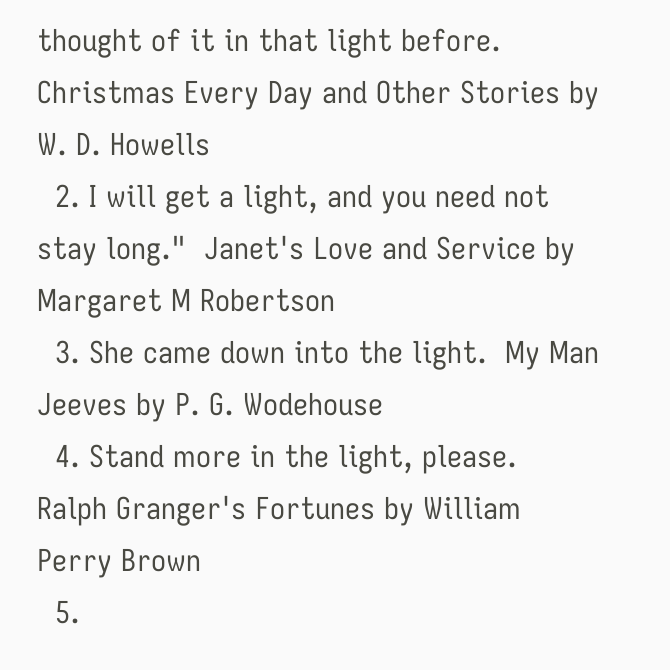thought of it in that light before.  Christmas Every Day and Other Stories by W. D. Howells
  2. I will get a light, and you need not stay long."  Janet's Love and Service by Margaret M Robertson
  3. She came down into the light.  My Man Jeeves by P. G. Wodehouse
  4. Stand more in the light, please.  Ralph Granger's Fortunes by William Perry Brown
  5.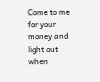Come to me for your money and light out when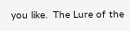you like.  The Lure of the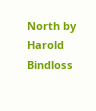North by Harold Bindloss